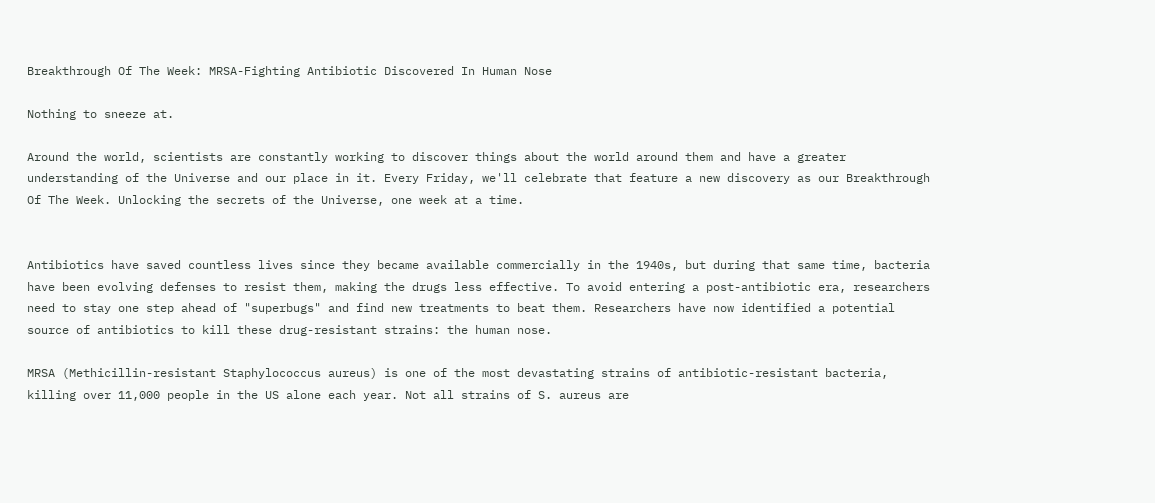Breakthrough Of The Week: MRSA-Fighting Antibiotic Discovered In Human Nose

Nothing to sneeze at.

Around the world, scientists are constantly working to discover things about the world around them and have a greater understanding of the Universe and our place in it. Every Friday, we'll celebrate that feature a new discovery as our Breakthrough Of The Week. Unlocking the secrets of the Universe, one week at a time.


Antibiotics have saved countless lives since they became available commercially in the 1940s, but during that same time, bacteria have been evolving defenses to resist them, making the drugs less effective. To avoid entering a post-antibiotic era, researchers need to stay one step ahead of "superbugs" and find new treatments to beat them. Researchers have now identified a potential source of antibiotics to kill these drug-resistant strains: the human nose.

MRSA (Methicillin-resistant Staphylococcus aureus) is one of the most devastating strains of antibiotic-resistant bacteria, killing over 11,000 people in the US alone each year. Not all strains of S. aureus are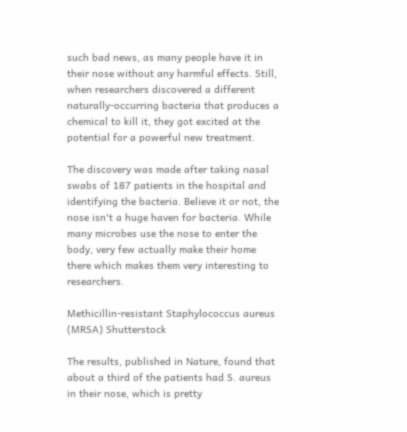such bad news, as many people have it in their nose without any harmful effects. Still, when researchers discovered a different naturally-occurring bacteria that produces a chemical to kill it, they got excited at the potential for a powerful new treatment.

The discovery was made after taking nasal swabs of 187 patients in the hospital and identifying the bacteria. Believe it or not, the nose isn't a huge haven for bacteria. While many microbes use the nose to enter the body, very few actually make their home there which makes them very interesting to researchers.

Methicillin-resistant Staphylococcus aureus (MRSA) Shutterstock

The results, published in Nature, found that about a third of the patients had S. aureus in their nose, which is pretty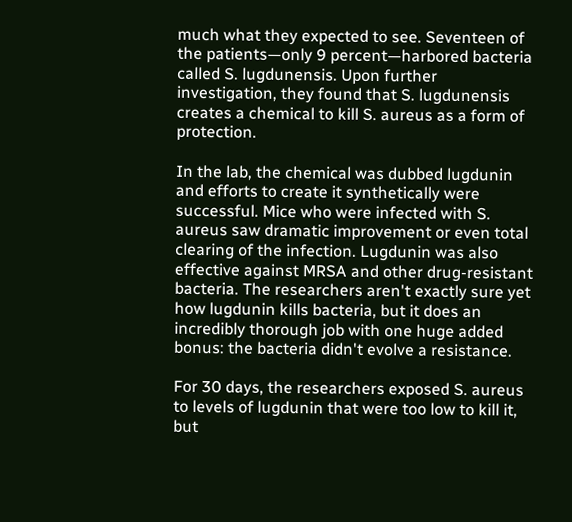much what they expected to see. Seventeen of the patients—only 9 percent—harbored bacteria called S. lugdunensis. Upon further investigation, they found that S. lugdunensis creates a chemical to kill S. aureus as a form of protection.

In the lab, the chemical was dubbed lugdunin and efforts to create it synthetically were successful. Mice who were infected with S. aureus saw dramatic improvement or even total clearing of the infection. Lugdunin was also effective against MRSA and other drug-resistant bacteria. The researchers aren't exactly sure yet how lugdunin kills bacteria, but it does an incredibly thorough job with one huge added bonus: the bacteria didn't evolve a resistance.

For 30 days, the researchers exposed S. aureus to levels of lugdunin that were too low to kill it, but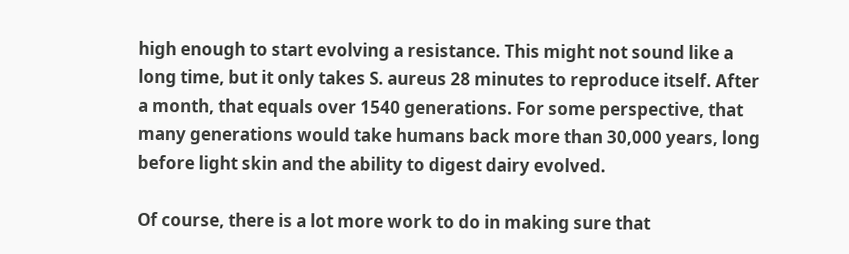high enough to start evolving a resistance. This might not sound like a long time, but it only takes S. aureus 28 minutes to reproduce itself. After a month, that equals over 1540 generations. For some perspective, that many generations would take humans back more than 30,000 years, long before light skin and the ability to digest dairy evolved.

Of course, there is a lot more work to do in making sure that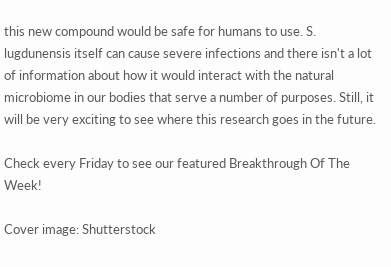this new compound would be safe for humans to use. S. lugdunensis itself can cause severe infections and there isn't a lot of information about how it would interact with the natural microbiome in our bodies that serve a number of purposes. Still, it will be very exciting to see where this research goes in the future.

Check every Friday to see our featured Breakthrough Of The Week!

Cover image: Shutterstock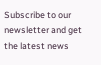Subscribe to our newsletter and get the latest news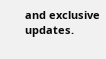and exclusive updates.